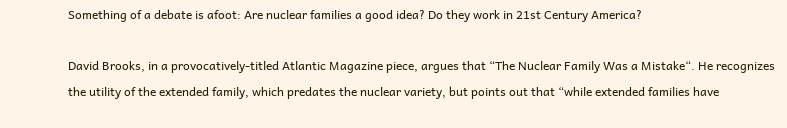Something of a debate is afoot: Are nuclear families a good idea? Do they work in 21st Century America?

David Brooks, in a provocatively-titled Atlantic Magazine piece, argues that “The Nuclear Family Was a Mistake“. He recognizes the utility of the extended family, which predates the nuclear variety, but points out that “while extended families have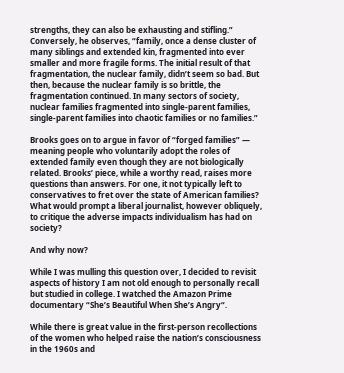strengths, they can also be exhausting and stifling.” Conversely, he observes, “family, once a dense cluster of many siblings and extended kin, fragmented into ever smaller and more fragile forms. The initial result of that fragmentation, the nuclear family, didn’t seem so bad. But then, because the nuclear family is so brittle, the fragmentation continued. In many sectors of society, nuclear families fragmented into single-parent families, single-parent families into chaotic families or no families.”

Brooks goes on to argue in favor of “forged families” — meaning people who voluntarily adopt the roles of extended family even though they are not biologically related. Brooks’ piece, while a worthy read, raises more questions than answers. For one, it not typically left to conservatives to fret over the state of American families? What would prompt a liberal journalist, however obliquely, to critique the adverse impacts individualism has had on society?

And why now?

While I was mulling this question over, I decided to revisit aspects of history I am not old enough to personally recall but studied in college. I watched the Amazon Prime documentary “She’s Beautiful When She’s Angry“.

While there is great value in the first-person recollections of the women who helped raise the nation’s consciousness in the 1960s and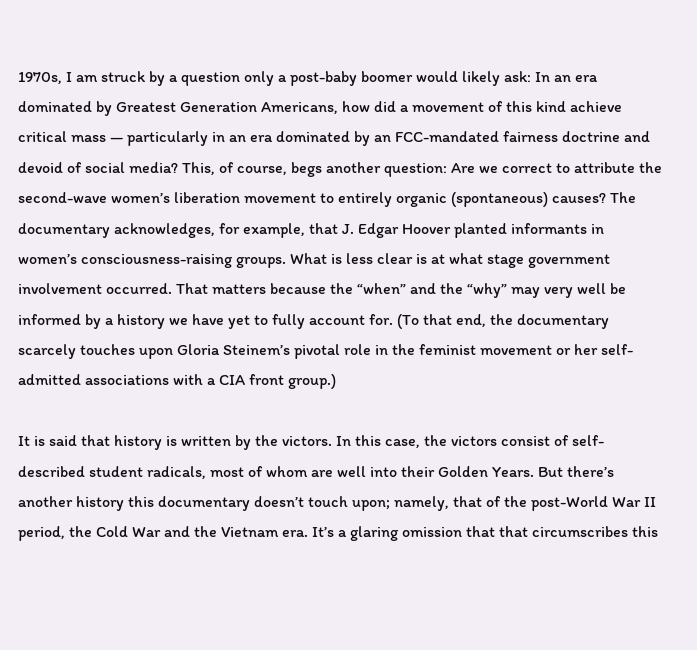1970s, I am struck by a question only a post-baby boomer would likely ask: In an era dominated by Greatest Generation Americans, how did a movement of this kind achieve critical mass — particularly in an era dominated by an FCC-mandated fairness doctrine and devoid of social media? This, of course, begs another question: Are we correct to attribute the second-wave women’s liberation movement to entirely organic (spontaneous) causes? The documentary acknowledges, for example, that J. Edgar Hoover planted informants in women’s consciousness-raising groups. What is less clear is at what stage government involvement occurred. That matters because the “when” and the “why” may very well be informed by a history we have yet to fully account for. (To that end, the documentary scarcely touches upon Gloria Steinem’s pivotal role in the feminist movement or her self-admitted associations with a CIA front group.)

It is said that history is written by the victors. In this case, the victors consist of self-described student radicals, most of whom are well into their Golden Years. But there’s another history this documentary doesn’t touch upon; namely, that of the post-World War II period, the Cold War and the Vietnam era. It’s a glaring omission that that circumscribes this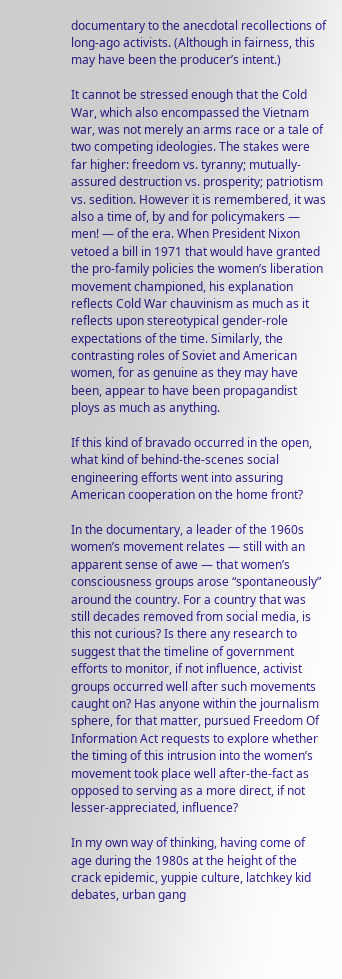documentary to the anecdotal recollections of long-ago activists. (Although in fairness, this may have been the producer’s intent.)

It cannot be stressed enough that the Cold War, which also encompassed the Vietnam war, was not merely an arms race or a tale of two competing ideologies. The stakes were far higher: freedom vs. tyranny; mutually-assured destruction vs. prosperity; patriotism vs. sedition. However it is remembered, it was also a time of, by and for policymakers — men! — of the era. When President Nixon vetoed a bill in 1971 that would have granted the pro-family policies the women’s liberation movement championed, his explanation reflects Cold War chauvinism as much as it reflects upon stereotypical gender-role expectations of the time. Similarly, the contrasting roles of Soviet and American women, for as genuine as they may have been, appear to have been propagandist ploys as much as anything.

If this kind of bravado occurred in the open, what kind of behind-the-scenes social engineering efforts went into assuring American cooperation on the home front?

In the documentary, a leader of the 1960s women’s movement relates — still with an apparent sense of awe — that women’s consciousness groups arose “spontaneously” around the country. For a country that was still decades removed from social media, is this not curious? Is there any research to suggest that the timeline of government efforts to monitor, if not influence, activist groups occurred well after such movements caught on? Has anyone within the journalism sphere, for that matter, pursued Freedom Of Information Act requests to explore whether the timing of this intrusion into the women’s movement took place well after-the-fact as opposed to serving as a more direct, if not lesser-appreciated, influence?

In my own way of thinking, having come of age during the 1980s at the height of the crack epidemic, yuppie culture, latchkey kid debates, urban gang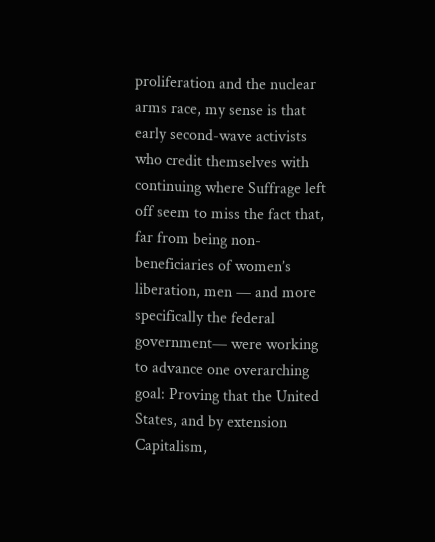proliferation and the nuclear arms race, my sense is that early second-wave activists who credit themselves with continuing where Suffrage left off seem to miss the fact that, far from being non-beneficiaries of women’s liberation, men — and more specifically the federal government— were working to advance one overarching goal: Proving that the United States, and by extension Capitalism,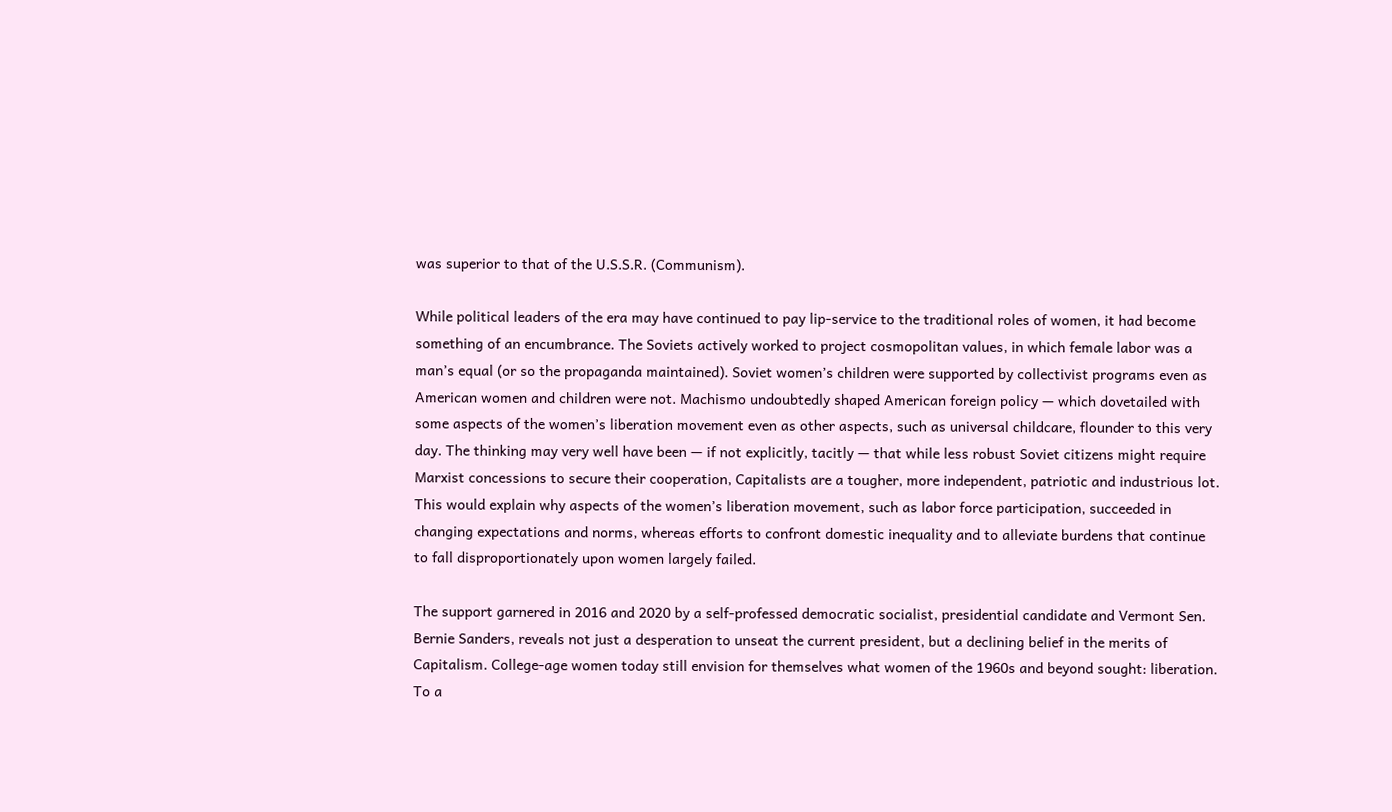was superior to that of the U.S.S.R. (Communism).

While political leaders of the era may have continued to pay lip-service to the traditional roles of women, it had become something of an encumbrance. The Soviets actively worked to project cosmopolitan values, in which female labor was a man’s equal (or so the propaganda maintained). Soviet women’s children were supported by collectivist programs even as American women and children were not. Machismo undoubtedly shaped American foreign policy — which dovetailed with some aspects of the women’s liberation movement even as other aspects, such as universal childcare, flounder to this very day. The thinking may very well have been — if not explicitly, tacitly — that while less robust Soviet citizens might require Marxist concessions to secure their cooperation, Capitalists are a tougher, more independent, patriotic and industrious lot. This would explain why aspects of the women’s liberation movement, such as labor force participation, succeeded in changing expectations and norms, whereas efforts to confront domestic inequality and to alleviate burdens that continue to fall disproportionately upon women largely failed.

The support garnered in 2016 and 2020 by a self-professed democratic socialist, presidential candidate and Vermont Sen. Bernie Sanders, reveals not just a desperation to unseat the current president, but a declining belief in the merits of Capitalism. College-age women today still envision for themselves what women of the 1960s and beyond sought: liberation. To a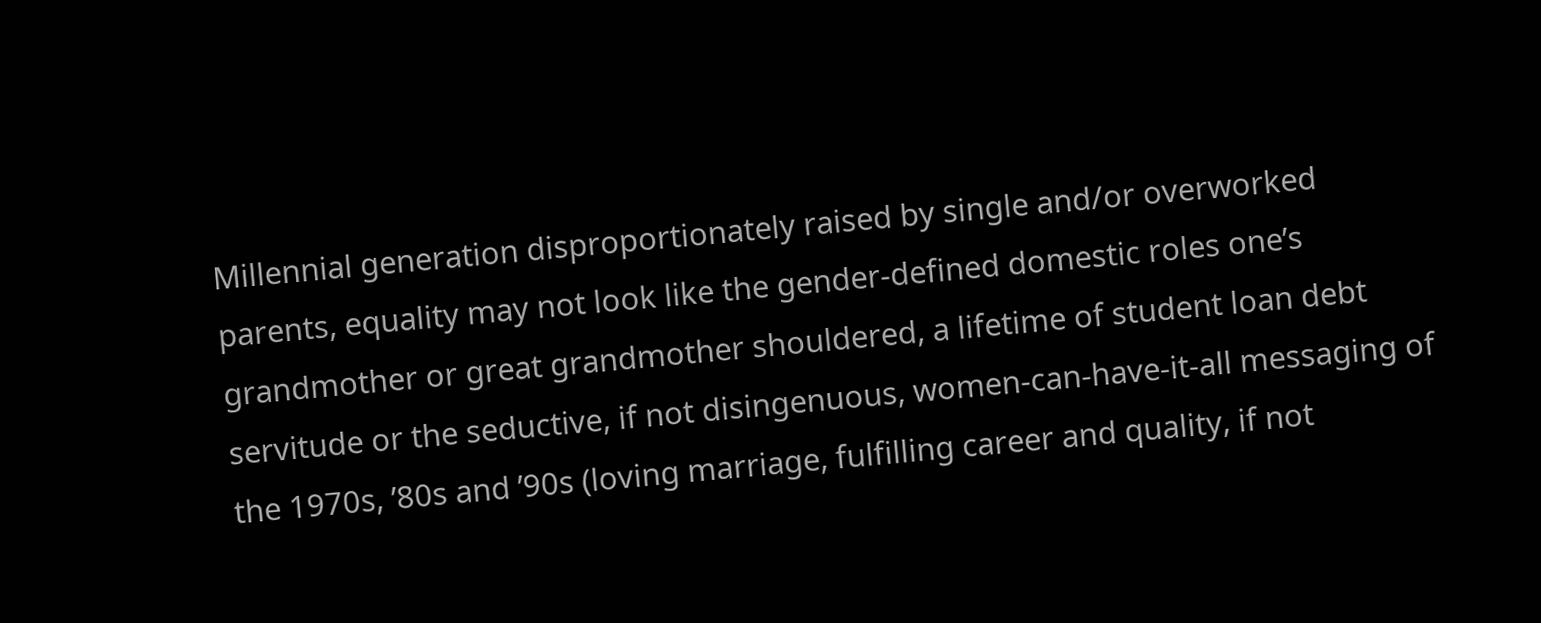Millennial generation disproportionately raised by single and/or overworked parents, equality may not look like the gender-defined domestic roles one’s grandmother or great grandmother shouldered, a lifetime of student loan debt servitude or the seductive, if not disingenuous, women-can-have-it-all messaging of the 1970s, ’80s and ’90s (loving marriage, fulfilling career and quality, if not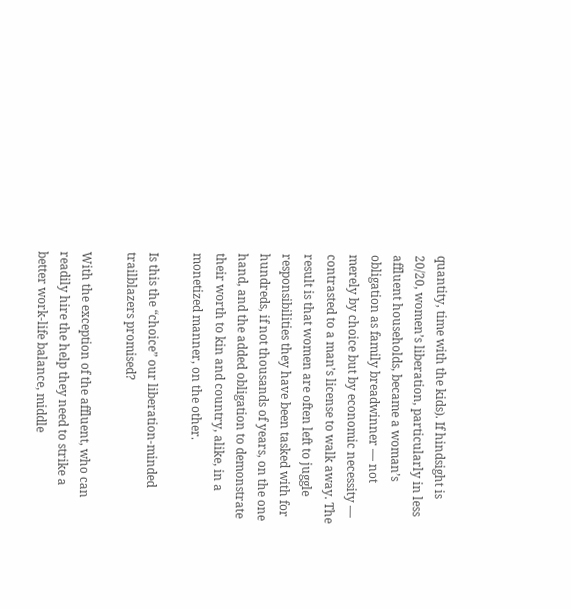quantity, time with the kids). If hindsight is 20/20, women’s liberation, particularly in less affluent households, became a woman’s obligation as family breadwinner — not merely by choice but by economic necessity — contrasted to a man’s license to walk away. The result is that women are often left to juggle responsibilities they have been tasked with for hundreds, if not thousands of years, on the one hand, and the added obligation to demonstrate their worth to kin and country, alike, in a monetized manner, on the other.

Is this the “choice” our liberation-minded trailblazers promised?

With the exception of the affluent, who can readily hire the help they need to strike a better work-life balance, middle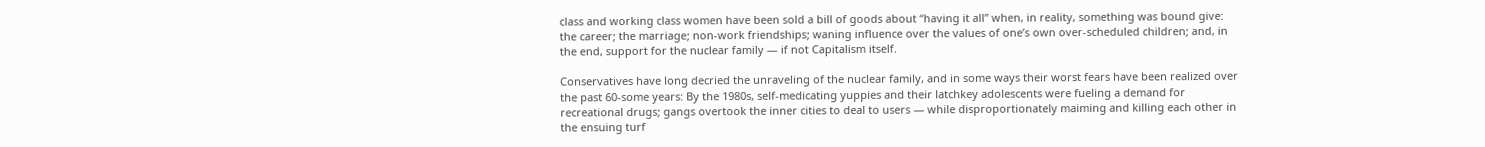class and working class women have been sold a bill of goods about “having it all” when, in reality, something was bound give: the career; the marriage; non-work friendships; waning influence over the values of one’s own over-scheduled children; and, in the end, support for the nuclear family — if not Capitalism itself.

Conservatives have long decried the unraveling of the nuclear family, and in some ways their worst fears have been realized over the past 60-some years: By the 1980s, self-medicating yuppies and their latchkey adolescents were fueling a demand for recreational drugs; gangs overtook the inner cities to deal to users — while disproportionately maiming and killing each other in the ensuing turf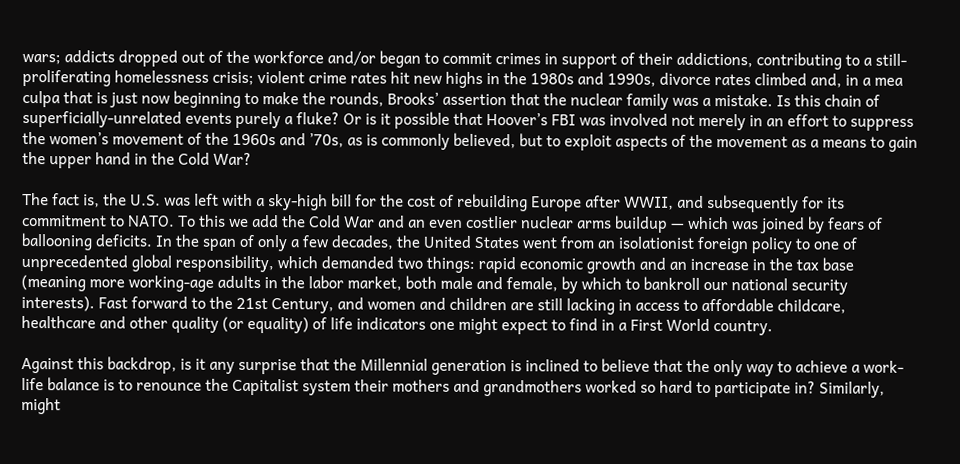wars; addicts dropped out of the workforce and/or began to commit crimes in support of their addictions, contributing to a still-proliferating homelessness crisis; violent crime rates hit new highs in the 1980s and 1990s, divorce rates climbed and, in a mea culpa that is just now beginning to make the rounds, Brooks’ assertion that the nuclear family was a mistake. Is this chain of superficially-unrelated events purely a fluke? Or is it possible that Hoover’s FBI was involved not merely in an effort to suppress the women’s movement of the 1960s and ’70s, as is commonly believed, but to exploit aspects of the movement as a means to gain the upper hand in the Cold War?

The fact is, the U.S. was left with a sky-high bill for the cost of rebuilding Europe after WWII, and subsequently for its commitment to NATO. To this we add the Cold War and an even costlier nuclear arms buildup — which was joined by fears of ballooning deficits. In the span of only a few decades, the United States went from an isolationist foreign policy to one of unprecedented global responsibility, which demanded two things: rapid economic growth and an increase in the tax base (meaning more working-age adults in the labor market, both male and female, by which to bankroll our national security interests). Fast forward to the 21st Century, and women and children are still lacking in access to affordable childcare, healthcare and other quality (or equality) of life indicators one might expect to find in a First World country.

Against this backdrop, is it any surprise that the Millennial generation is inclined to believe that the only way to achieve a work-life balance is to renounce the Capitalist system their mothers and grandmothers worked so hard to participate in? Similarly, might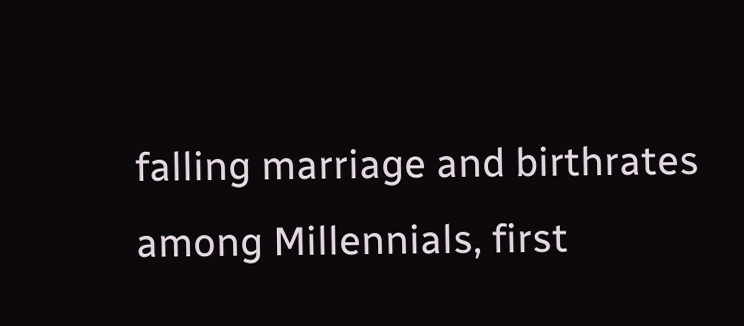falling marriage and birthrates among Millennials, first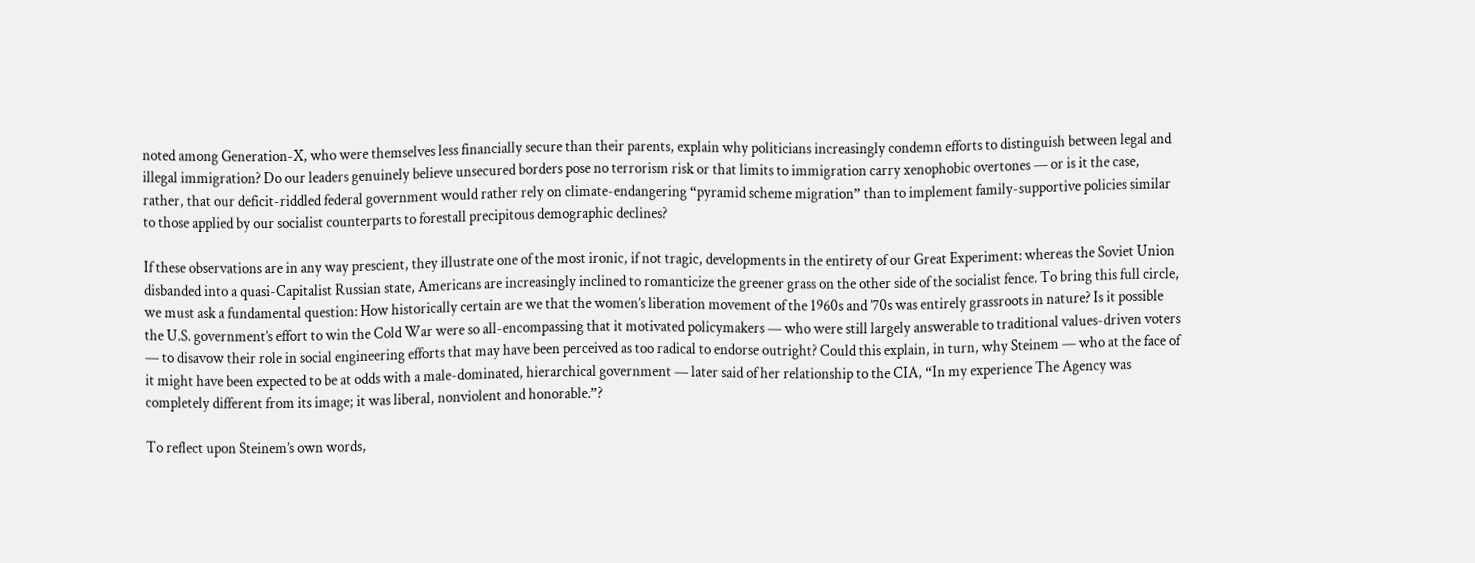noted among Generation-X, who were themselves less financially secure than their parents, explain why politicians increasingly condemn efforts to distinguish between legal and illegal immigration? Do our leaders genuinely believe unsecured borders pose no terrorism risk or that limits to immigration carry xenophobic overtones — or is it the case, rather, that our deficit-riddled federal government would rather rely on climate-endangering “pyramid scheme migration” than to implement family-supportive policies similar to those applied by our socialist counterparts to forestall precipitous demographic declines?

If these observations are in any way prescient, they illustrate one of the most ironic, if not tragic, developments in the entirety of our Great Experiment: whereas the Soviet Union disbanded into a quasi-Capitalist Russian state, Americans are increasingly inclined to romanticize the greener grass on the other side of the socialist fence. To bring this full circle, we must ask a fundamental question: How historically certain are we that the women’s liberation movement of the 1960s and ’70s was entirely grassroots in nature? Is it possible the U.S. government’s effort to win the Cold War were so all-encompassing that it motivated policymakers — who were still largely answerable to traditional values-driven voters — to disavow their role in social engineering efforts that may have been perceived as too radical to endorse outright? Could this explain, in turn, why Steinem — who at the face of it might have been expected to be at odds with a male-dominated, hierarchical government — later said of her relationship to the CIA, “In my experience The Agency was completely different from its image; it was liberal, nonviolent and honorable.”?

To reflect upon Steinem’s own words,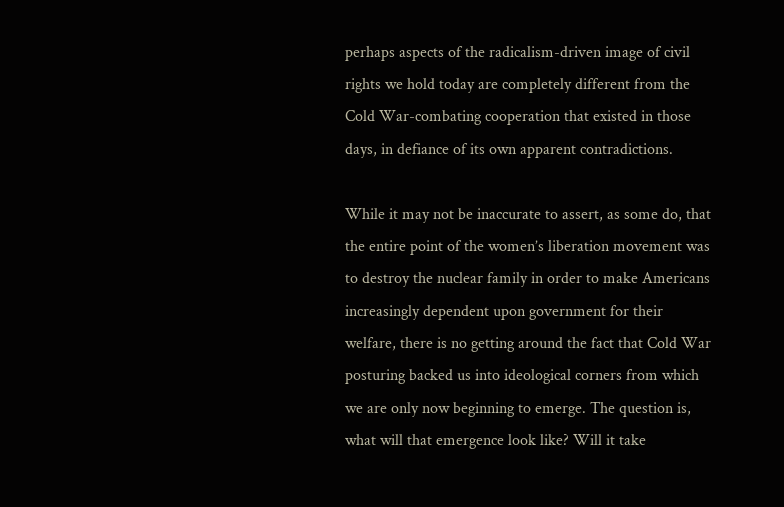perhaps aspects of the radicalism-driven image of civil rights we hold today are completely different from the Cold War-combating cooperation that existed in those days, in defiance of its own apparent contradictions.

While it may not be inaccurate to assert, as some do, that the entire point of the women’s liberation movement was to destroy the nuclear family in order to make Americans increasingly dependent upon government for their welfare, there is no getting around the fact that Cold War posturing backed us into ideological corners from which we are only now beginning to emerge. The question is, what will that emergence look like? Will it take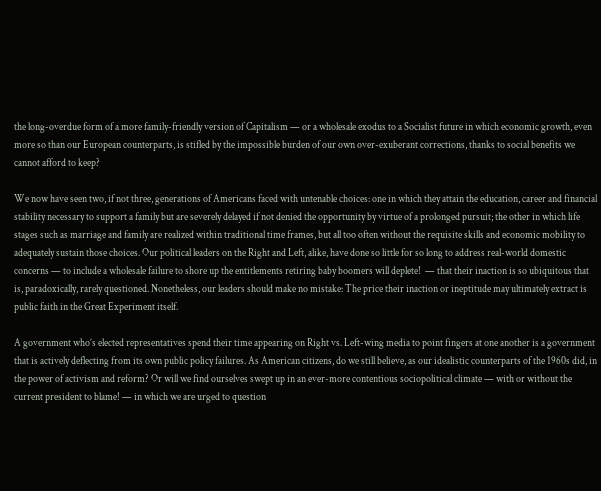the long-overdue form of a more family-friendly version of Capitalism — or a wholesale exodus to a Socialist future in which economic growth, even more so than our European counterparts, is stifled by the impossible burden of our own over-exuberant corrections, thanks to social benefits we cannot afford to keep?

We now have seen two, if not three, generations of Americans faced with untenable choices: one in which they attain the education, career and financial stability necessary to support a family but are severely delayed if not denied the opportunity by virtue of a prolonged pursuit; the other in which life stages such as marriage and family are realized within traditional time frames, but all too often without the requisite skills and economic mobility to adequately sustain those choices. Our political leaders on the Right and Left, alike, have done so little for so long to address real-world domestic concerns — to include a wholesale failure to shore up the entitlements retiring baby boomers will deplete!  — that their inaction is so ubiquitous that is, paradoxically, rarely questioned. Nonetheless, our leaders should make no mistake: The price their inaction or ineptitude may ultimately extract is public faith in the Great Experiment itself.

A government who’s elected representatives spend their time appearing on Right vs. Left-wing media to point fingers at one another is a government that is actively deflecting from its own public policy failures. As American citizens, do we still believe, as our idealistic counterparts of the 1960s did, in the power of activism and reform? Or will we find ourselves swept up in an ever-more contentious sociopolitical climate — with or without the current president to blame! — in which we are urged to question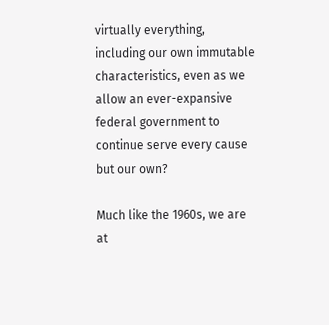virtually everything, including our own immutable characteristics, even as we allow an ever-expansive federal government to continue serve every cause but our own?

Much like the 1960s, we are at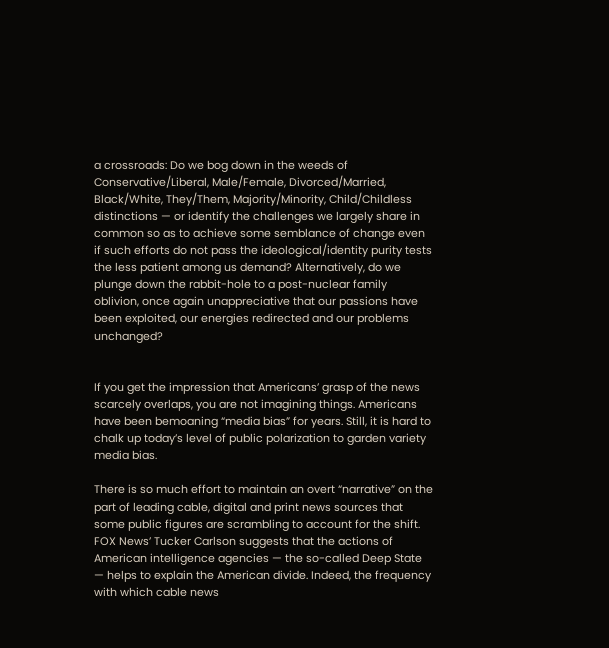a crossroads: Do we bog down in the weeds of Conservative/Liberal, Male/Female, Divorced/Married, Black/White, They/Them, Majority/Minority, Child/Childless distinctions — or identify the challenges we largely share in common so as to achieve some semblance of change even if such efforts do not pass the ideological/identity purity tests the less patient among us demand? Alternatively, do we plunge down the rabbit-hole to a post-nuclear family oblivion, once again unappreciative that our passions have been exploited, our energies redirected and our problems unchanged?


If you get the impression that Americans’ grasp of the news scarcely overlaps, you are not imagining things. Americans have been bemoaning “media bias” for years. Still, it is hard to chalk up today’s level of public polarization to garden variety media bias.

There is so much effort to maintain an overt “narrative” on the part of leading cable, digital and print news sources that some public figures are scrambling to account for the shift. FOX News’ Tucker Carlson suggests that the actions of American intelligence agencies — the so-called Deep State — helps to explain the American divide. Indeed, the frequency with which cable news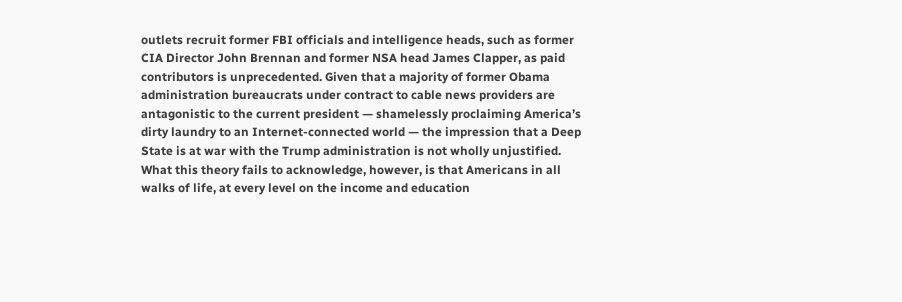outlets recruit former FBI officials and intelligence heads, such as former CIA Director John Brennan and former NSA head James Clapper, as paid contributors is unprecedented. Given that a majority of former Obama administration bureaucrats under contract to cable news providers are antagonistic to the current president — shamelessly proclaiming America’s dirty laundry to an Internet-connected world — the impression that a Deep State is at war with the Trump administration is not wholly unjustified. What this theory fails to acknowledge, however, is that Americans in all walks of life, at every level on the income and education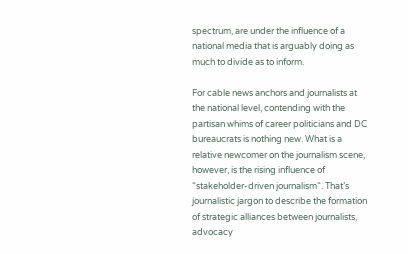spectrum, are under the influence of a national media that is arguably doing as much to divide as to inform.

For cable news anchors and journalists at the national level, contending with the partisan whims of career politicians and DC bureaucrats is nothing new. What is a relative newcomer on the journalism scene, however, is the rising influence of “stakeholder-driven journalism“. That’s journalistic jargon to describe the formation of strategic alliances between journalists, advocacy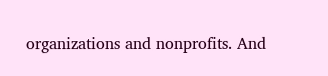organizations and nonprofits. And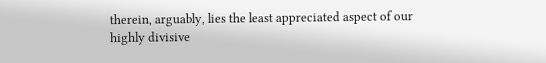therein, arguably, lies the least appreciated aspect of our highly divisive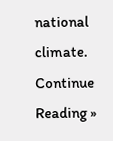national climate.
Continue Reading »